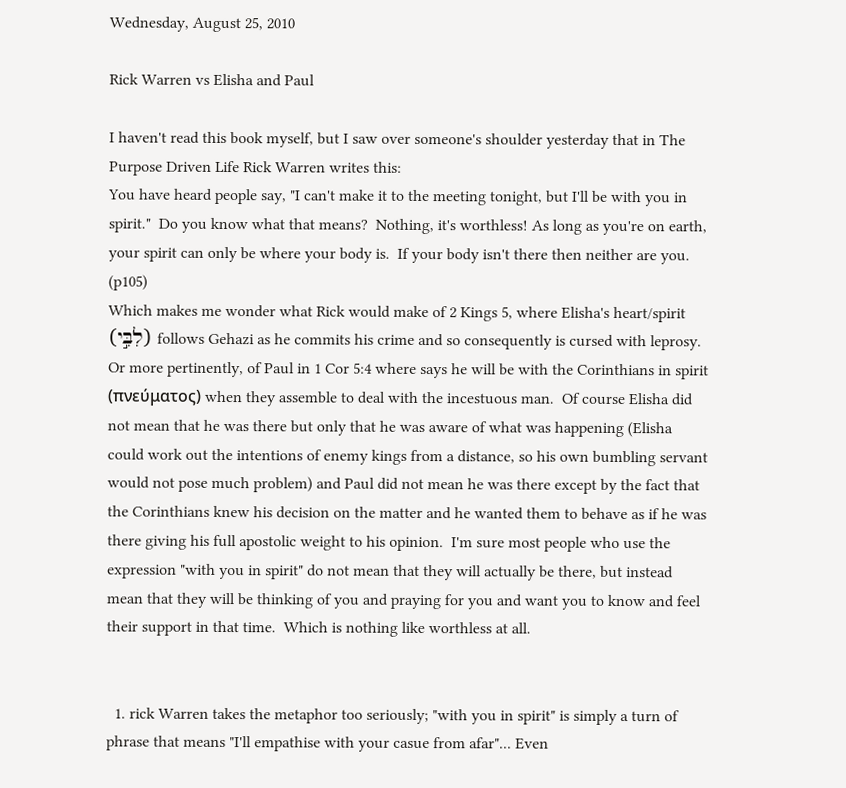Wednesday, August 25, 2010

Rick Warren vs Elisha and Paul

I haven't read this book myself, but I saw over someone's shoulder yesterday that in The Purpose Driven Life Rick Warren writes this:
You have heard people say, "I can't make it to the meeting tonight, but I'll be with you in spirit."  Do you know what that means?  Nothing, it's worthless! As long as you're on earth, your spirit can only be where your body is.  If your body isn't there then neither are you. (p105)
Which makes me wonder what Rick would make of 2 Kings 5, where Elisha's heart/spirit (לִבִּ֣י) follows Gehazi as he commits his crime and so consequently is cursed with leprosy.  Or more pertinently, of Paul in 1 Cor 5:4 where says he will be with the Corinthians in spirit (πνεύματος) when they assemble to deal with the incestuous man.  Of course Elisha did not mean that he was there but only that he was aware of what was happening (Elisha could work out the intentions of enemy kings from a distance, so his own bumbling servant would not pose much problem) and Paul did not mean he was there except by the fact that the Corinthians knew his decision on the matter and he wanted them to behave as if he was there giving his full apostolic weight to his opinion.  I'm sure most people who use the expression "with you in spirit" do not mean that they will actually be there, but instead mean that they will be thinking of you and praying for you and want you to know and feel their support in that time.  Which is nothing like worthless at all.


  1. rick Warren takes the metaphor too seriously; "with you in spirit" is simply a turn of phrase that means "I'll empathise with your casue from afar"... Even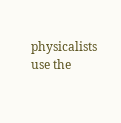physicalists use the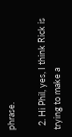phrase.

  2. Hi Phil, yes, I think Rick is trying to make a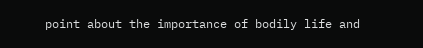point about the importance of bodily life and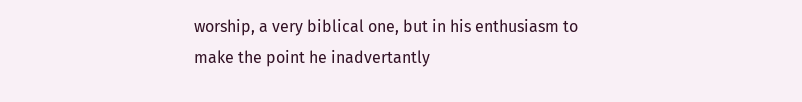worship, a very biblical one, but in his enthusiasm to make the point he inadvertantly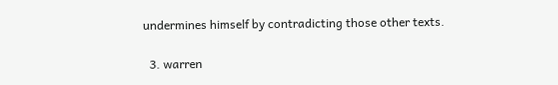undermines himself by contradicting those other texts.

  3. warren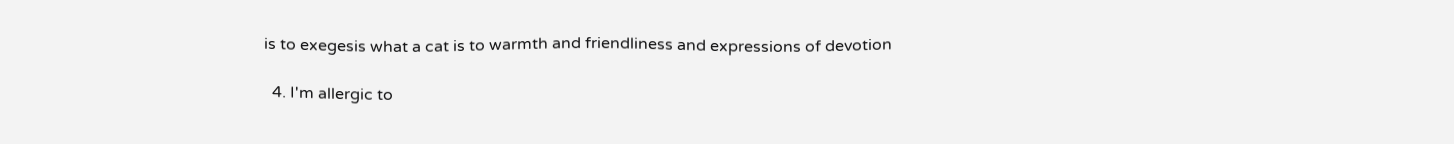is to exegesis what a cat is to warmth and friendliness and expressions of devotion

  4. I'm allergic to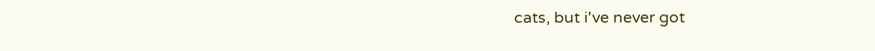cats, but i've never got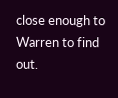close enough to Warren to find out.